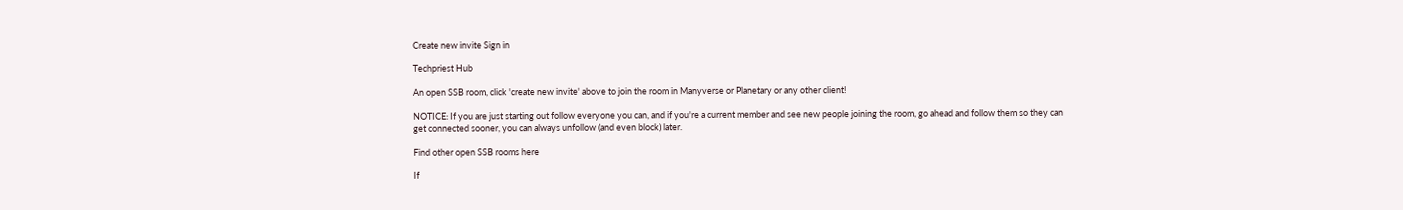Create new invite Sign in

Techpriest Hub

An open SSB room, click 'create new invite' above to join the room in Manyverse or Planetary or any other client!

NOTICE: If you are just starting out follow everyone you can, and if you're a current member and see new people joining the room, go ahead and follow them so they can get connected sooner, you can always unfollow (and even block) later.

Find other open SSB rooms here

If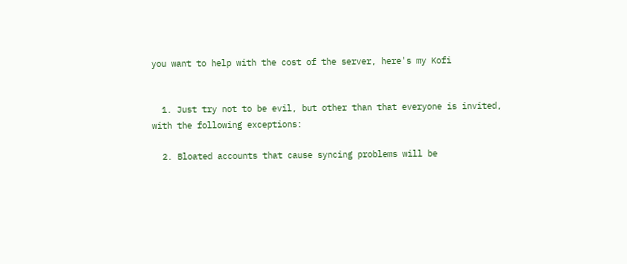you want to help with the cost of the server, here's my Kofi


  1. Just try not to be evil, but other than that everyone is invited, with the following exceptions:

  2. Bloated accounts that cause syncing problems will be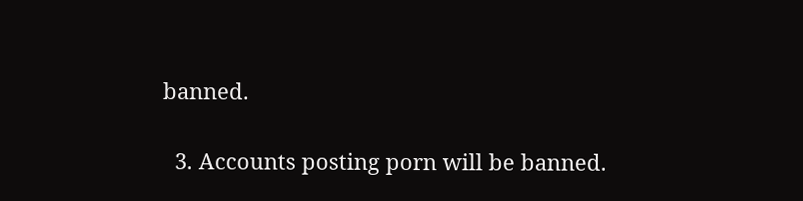banned.

  3. Accounts posting porn will be banned.